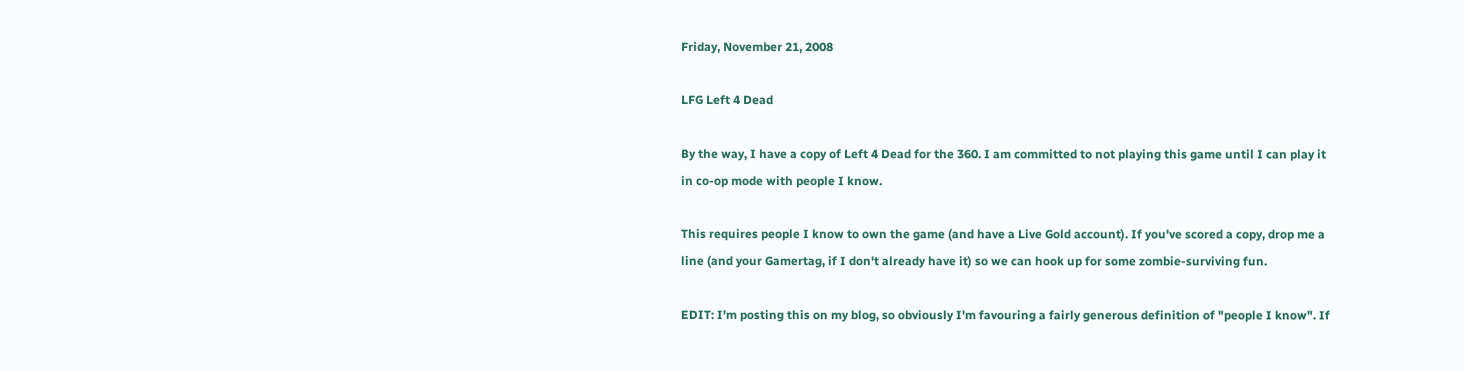Friday, November 21, 2008

LFG Left 4 Dead

By the way, I have a copy of Left 4 Dead for the 360. I am committed to not playing this game until I can play it in co-op mode with people I know.

This requires people I know to own the game (and have a Live Gold account). If you've scored a copy, drop me a line (and your Gamertag, if I don't already have it) so we can hook up for some zombie-surviving fun.

EDIT: I'm posting this on my blog, so obviously I'm favouring a fairly generous definition of "people I know". If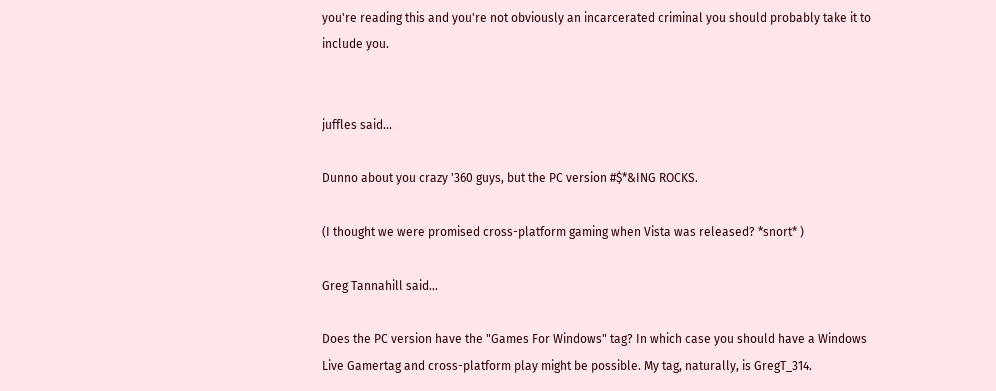you're reading this and you're not obviously an incarcerated criminal you should probably take it to include you.


juffles said...

Dunno about you crazy '360 guys, but the PC version #$*&ING ROCKS.

(I thought we were promised cross-platform gaming when Vista was released? *snort* )

Greg Tannahill said...

Does the PC version have the "Games For Windows" tag? In which case you should have a Windows Live Gamertag and cross-platform play might be possible. My tag, naturally, is GregT_314.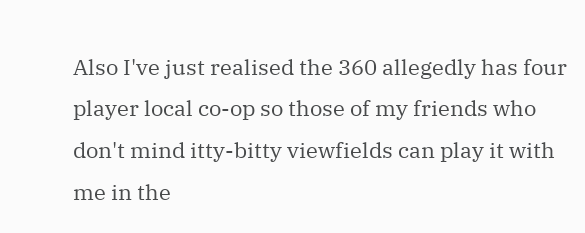Also I've just realised the 360 allegedly has four player local co-op so those of my friends who don't mind itty-bitty viewfields can play it with me in the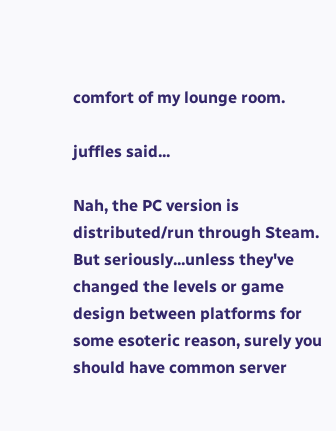comfort of my lounge room.

juffles said...

Nah, the PC version is distributed/run through Steam. But seriously...unless they've changed the levels or game design between platforms for some esoteric reason, surely you should have common server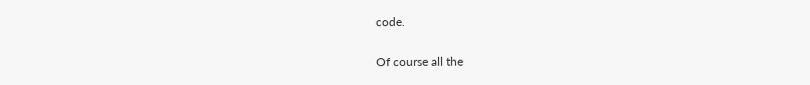code.

Of course all the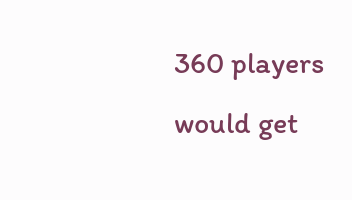360 players would get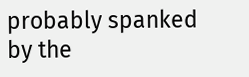probably spanked by the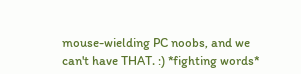mouse-wielding PC noobs, and we can't have THAT. :) *fighting words*